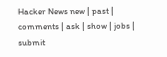Hacker News new | past | comments | ask | show | jobs | submit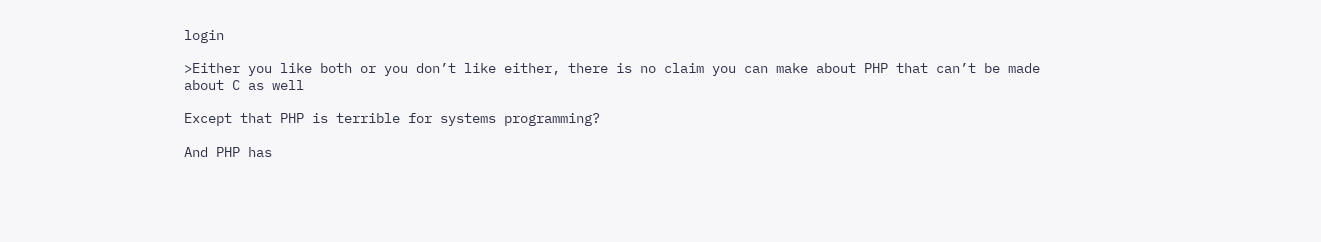login

>Either you like both or you don’t like either, there is no claim you can make about PHP that can’t be made about C as well

Except that PHP is terrible for systems programming?

And PHP has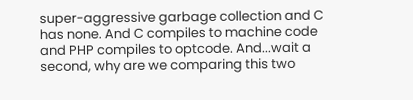super-aggressive garbage collection and C has none. And C compiles to machine code and PHP compiles to optcode. And...wait a second, why are we comparing this two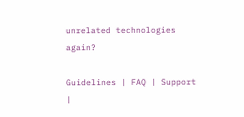unrelated technologies again?

Guidelines | FAQ | Support |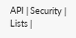API | Security | Lists |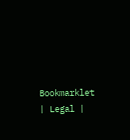Bookmarklet | Legal |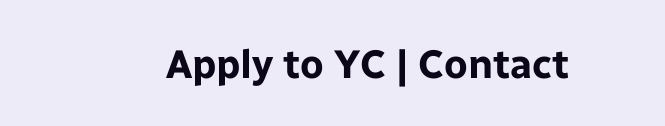Apply to YC | Contact